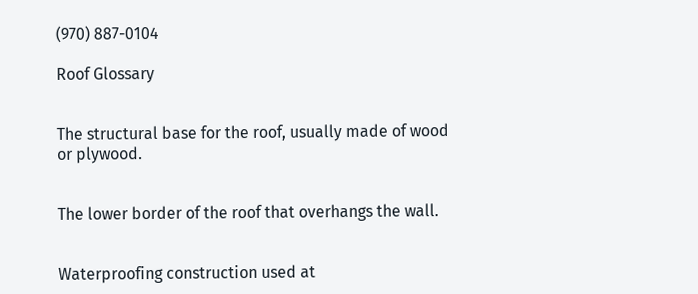(970) 887-0104

Roof Glossary


The structural base for the roof, usually made of wood or plywood.


The lower border of the roof that overhangs the wall.


Waterproofing construction used at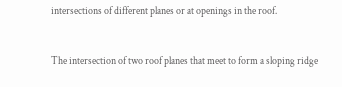intersections of different planes or at openings in the roof.


The intersection of two roof planes that meet to form a sloping ridge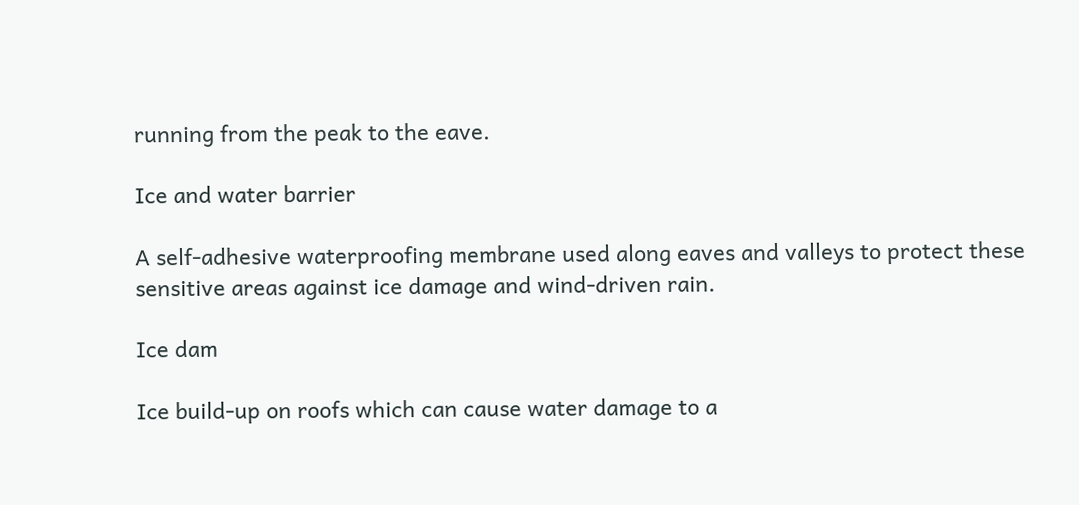running from the peak to the eave.

Ice and water barrier

A self-adhesive waterproofing membrane used along eaves and valleys to protect these sensitive areas against ice damage and wind-driven rain.

Ice dam

Ice build-up on roofs which can cause water damage to a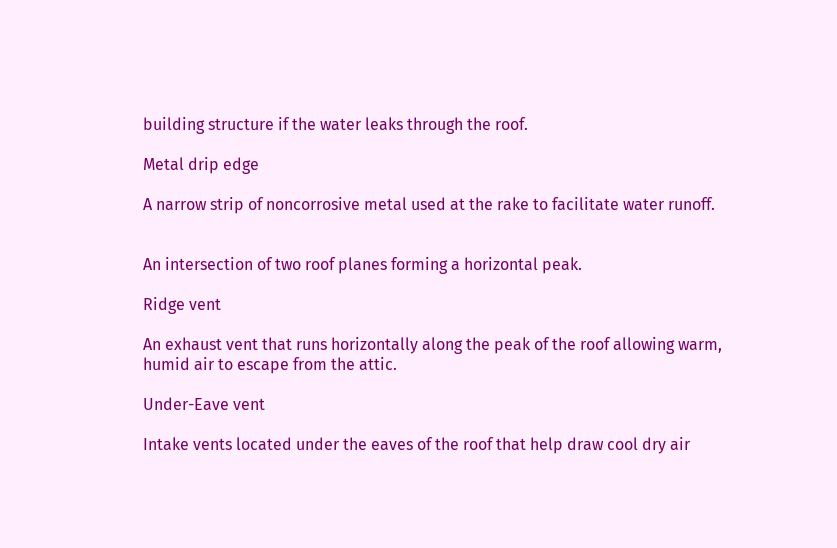building structure if the water leaks through the roof.

Metal drip edge

A narrow strip of noncorrosive metal used at the rake to facilitate water runoff.


An intersection of two roof planes forming a horizontal peak.

Ridge vent

An exhaust vent that runs horizontally along the peak of the roof allowing warm, humid air to escape from the attic.

Under-Eave vent

Intake vents located under the eaves of the roof that help draw cool dry air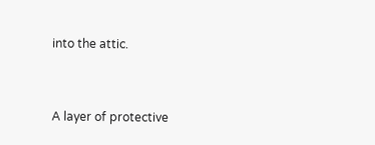into the attic.


A layer of protective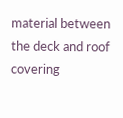material between the deck and roof covering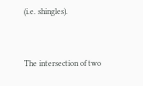(i.e. shingles).


The intersection of two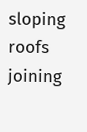sloping roofs joining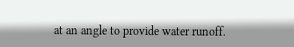at an angle to provide water runoff.